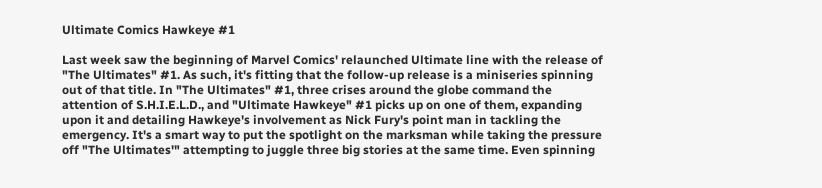Ultimate Comics Hawkeye #1

Last week saw the beginning of Marvel Comics' relaunched Ultimate line with the release of "The Ultimates" #1. As such, it's fitting that the follow-up release is a miniseries spinning out of that title. In "The Ultimates" #1, three crises around the globe command the attention of S.H.I.E.L.D., and "Ultimate Hawkeye" #1 picks up on one of them, expanding upon it and detailing Hawkeye's involvement as Nick Fury's point man in tackling the emergency. It's a smart way to put the spotlight on the marksman while taking the pressure off "The Ultimates'" attempting to juggle three big stories at the same time. Even spinning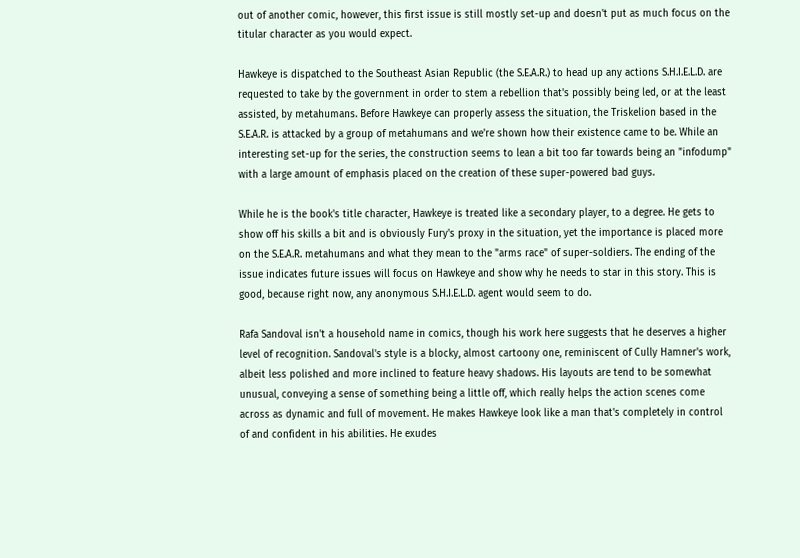out of another comic, however, this first issue is still mostly set-up and doesn't put as much focus on the titular character as you would expect.

Hawkeye is dispatched to the Southeast Asian Republic (the S.E.A.R.) to head up any actions S.H.I.E.L.D. are requested to take by the government in order to stem a rebellion that's possibly being led, or at the least assisted, by metahumans. Before Hawkeye can properly assess the situation, the Triskelion based in the S.E.A.R. is attacked by a group of metahumans and we're shown how their existence came to be. While an interesting set-up for the series, the construction seems to lean a bit too far towards being an "infodump" with a large amount of emphasis placed on the creation of these super-powered bad guys.

While he is the book's title character, Hawkeye is treated like a secondary player, to a degree. He gets to show off his skills a bit and is obviously Fury's proxy in the situation, yet the importance is placed more on the S.E.A.R. metahumans and what they mean to the "arms race" of super-soldiers. The ending of the issue indicates future issues will focus on Hawkeye and show why he needs to star in this story. This is good, because right now, any anonymous S.H.I.E.L.D. agent would seem to do.

Rafa Sandoval isn't a household name in comics, though his work here suggests that he deserves a higher level of recognition. Sandoval's style is a blocky, almost cartoony one, reminiscent of Cully Hamner's work, albeit less polished and more inclined to feature heavy shadows. His layouts are tend to be somewhat unusual, conveying a sense of something being a little off, which really helps the action scenes come across as dynamic and full of movement. He makes Hawkeye look like a man that's completely in control of and confident in his abilities. He exudes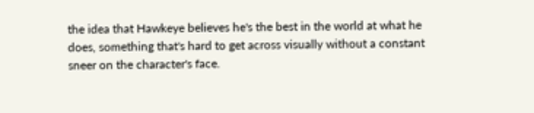the idea that Hawkeye believes he's the best in the world at what he does, something that's hard to get across visually without a constant sneer on the character's face.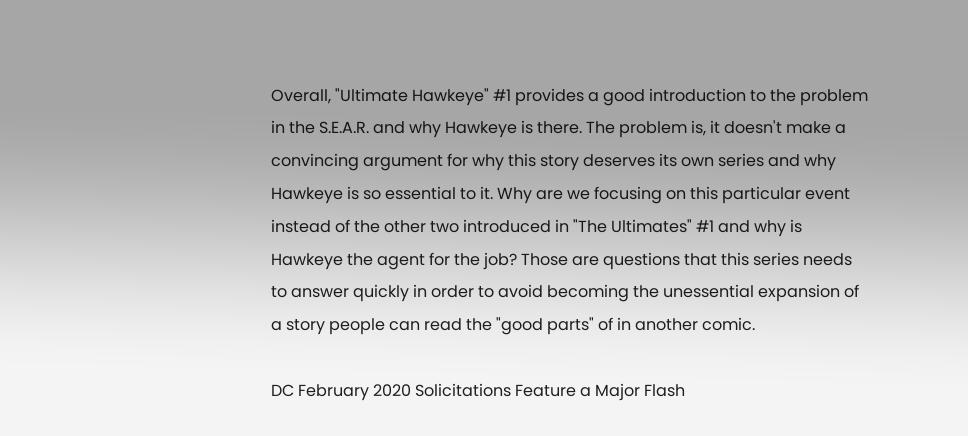Overall, "Ultimate Hawkeye" #1 provides a good introduction to the problem in the S.E.A.R. and why Hawkeye is there. The problem is, it doesn't make a convincing argument for why this story deserves its own series and why Hawkeye is so essential to it. Why are we focusing on this particular event instead of the other two introduced in "The Ultimates" #1 and why is Hawkeye the agent for the job? Those are questions that this series needs to answer quickly in order to avoid becoming the unessential expansion of a story people can read the "good parts" of in another comic.

DC February 2020 Solicitations Feature a Major Flash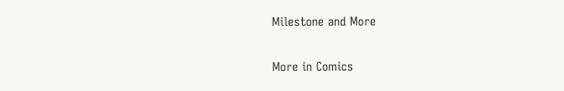Milestone and More

More in Comics